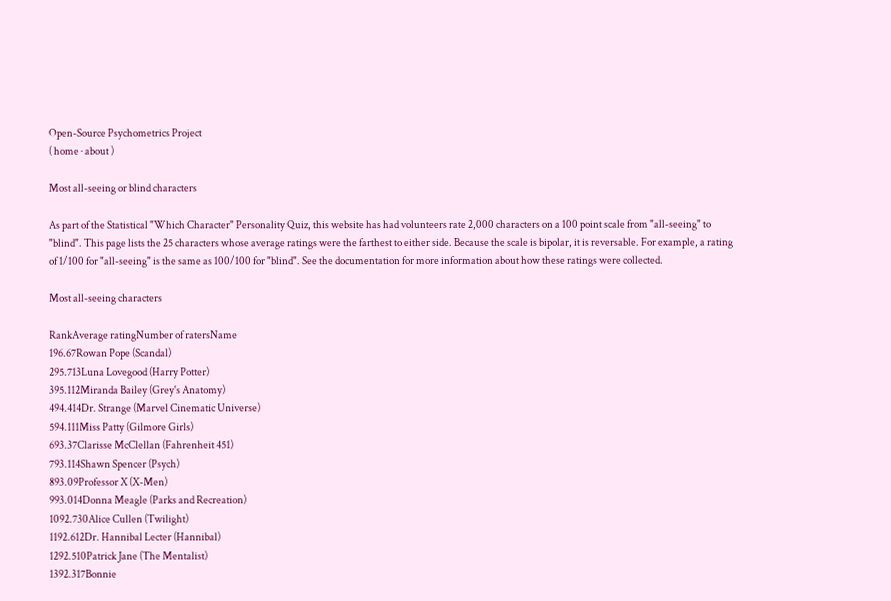Open-Source Psychometrics Project
( home · about )

Most all-seeing or blind characters

As part of the Statistical "Which Character" Personality Quiz, this website has had volunteers rate 2,000 characters on a 100 point scale from "all-seeing" to "blind". This page lists the 25 characters whose average ratings were the farthest to either side. Because the scale is bipolar, it is reversable. For example, a rating of 1/100 for "all-seeing" is the same as 100/100 for "blind". See the documentation for more information about how these ratings were collected.

Most all-seeing characters

RankAverage ratingNumber of ratersName
196.67Rowan Pope (Scandal)
295.713Luna Lovegood (Harry Potter)
395.112Miranda Bailey (Grey's Anatomy)
494.414Dr. Strange (Marvel Cinematic Universe)
594.111Miss Patty (Gilmore Girls)
693.37Clarisse McClellan (Fahrenheit 451)
793.114Shawn Spencer (Psych)
893.09Professor X (X-Men)
993.014Donna Meagle (Parks and Recreation)
1092.730Alice Cullen (Twilight)
1192.612Dr. Hannibal Lecter (Hannibal)
1292.510Patrick Jane (The Mentalist)
1392.317Bonnie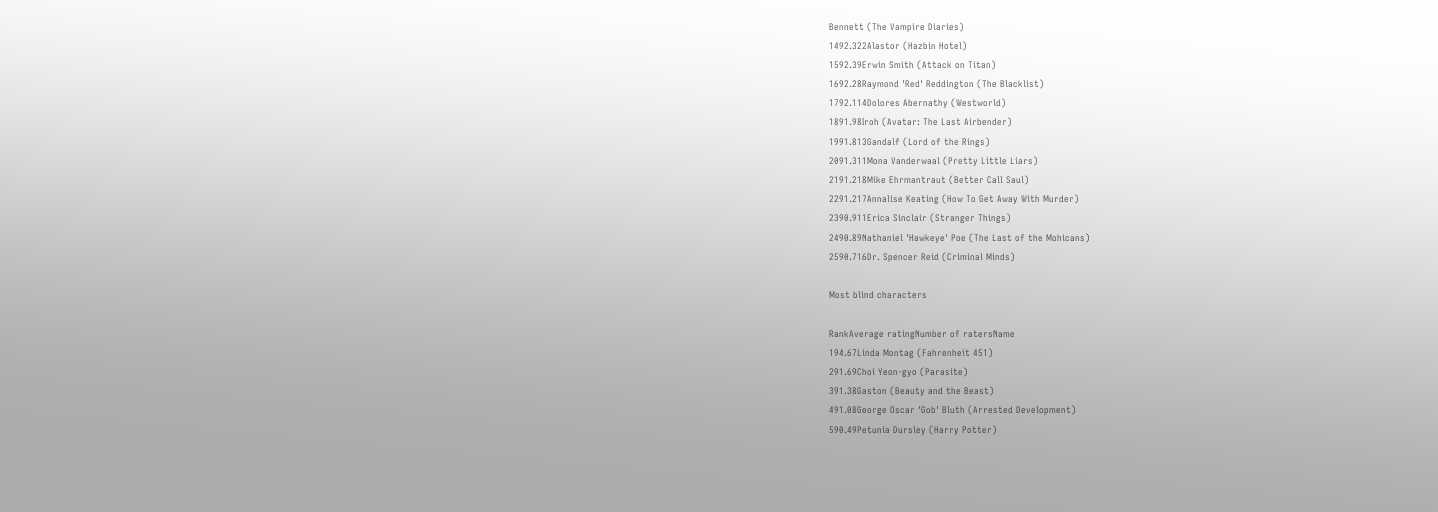Bennett (The Vampire Diaries)
1492.322Alastor (Hazbin Hotel)
1592.39Erwin Smith (Attack on Titan)
1692.28Raymond 'Red' Reddington (The Blacklist)
1792.114Dolores Abernathy (Westworld)
1891.98Iroh (Avatar: The Last Airbender)
1991.813Gandalf (Lord of the Rings)
2091.311Mona Vanderwaal (Pretty Little Liars)
2191.218Mike Ehrmantraut (Better Call Saul)
2291.217Annalise Keating (How To Get Away With Murder)
2390.911Erica Sinclair (Stranger Things)
2490.89Nathaniel 'Hawkeye' Poe (The Last of the Mohicans)
2590.716Dr. Spencer Reid (Criminal Minds)

Most blind characters

RankAverage ratingNumber of ratersName
194.67Linda Montag (Fahrenheit 451)
291.69Choi Yeon-gyo (Parasite)
391.38Gaston (Beauty and the Beast)
491.08George Oscar 'Gob' Bluth (Arrested Development)
590.49Petunia Dursley (Harry Potter)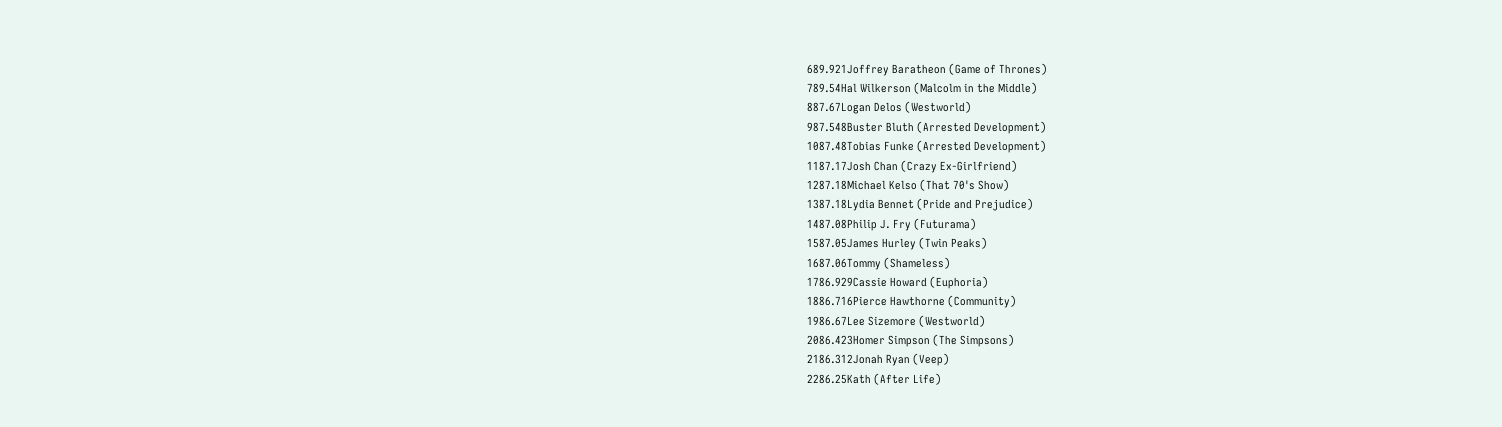689.921Joffrey Baratheon (Game of Thrones)
789.54Hal Wilkerson (Malcolm in the Middle)
887.67Logan Delos (Westworld)
987.548Buster Bluth (Arrested Development)
1087.48Tobias Funke (Arrested Development)
1187.17Josh Chan (Crazy Ex-Girlfriend)
1287.18Michael Kelso (That 70's Show)
1387.18Lydia Bennet (Pride and Prejudice)
1487.08Philip J. Fry (Futurama)
1587.05James Hurley (Twin Peaks)
1687.06Tommy (Shameless)
1786.929Cassie Howard (Euphoria)
1886.716Pierce Hawthorne (Community)
1986.67Lee Sizemore (Westworld)
2086.423Homer Simpson (The Simpsons)
2186.312Jonah Ryan (Veep)
2286.25Kath (After Life)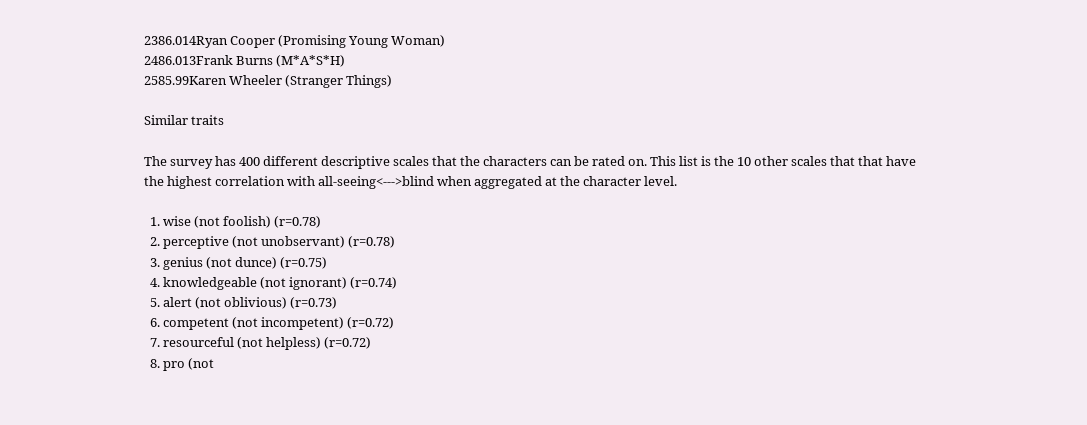2386.014Ryan Cooper (Promising Young Woman)
2486.013Frank Burns (M*A*S*H)
2585.99Karen Wheeler (Stranger Things)

Similar traits

The survey has 400 different descriptive scales that the characters can be rated on. This list is the 10 other scales that that have the highest correlation with all-seeing<--->blind when aggregated at the character level.

  1. wise (not foolish) (r=0.78)
  2. perceptive (not unobservant) (r=0.78)
  3. genius (not dunce) (r=0.75)
  4. knowledgeable (not ignorant) (r=0.74)
  5. alert (not oblivious) (r=0.73)
  6. competent (not incompetent) (r=0.72)
  7. resourceful (not helpless) (r=0.72)
  8. pro (not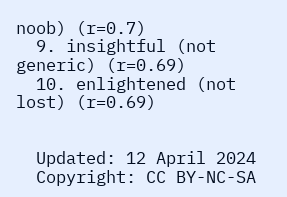noob) (r=0.7)
  9. insightful (not generic) (r=0.69)
  10. enlightened (not lost) (r=0.69)


  Updated: 12 April 2024
  Copyright: CC BY-NC-SA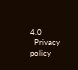4.0
  Privacy policy